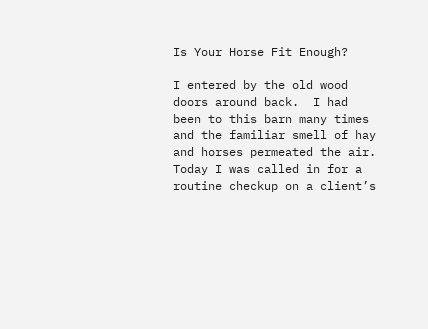Is Your Horse Fit Enough?

I entered by the old wood doors around back.  I had been to this barn many times and the familiar smell of hay and horses permeated the air.  Today I was called in for a routine checkup on a client’s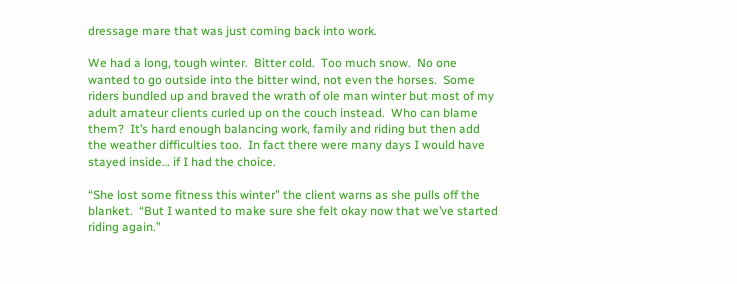dressage mare that was just coming back into work.

We had a long, tough winter.  Bitter cold.  Too much snow.  No one wanted to go outside into the bitter wind, not even the horses.  Some riders bundled up and braved the wrath of ole man winter but most of my adult amateur clients curled up on the couch instead.  Who can blame them?  It’s hard enough balancing work, family and riding but then add the weather difficulties too.  In fact there were many days I would have stayed inside… if I had the choice.

“She lost some fitness this winter” the client warns as she pulls off the blanket.  “But I wanted to make sure she felt okay now that we’ve started riding again.”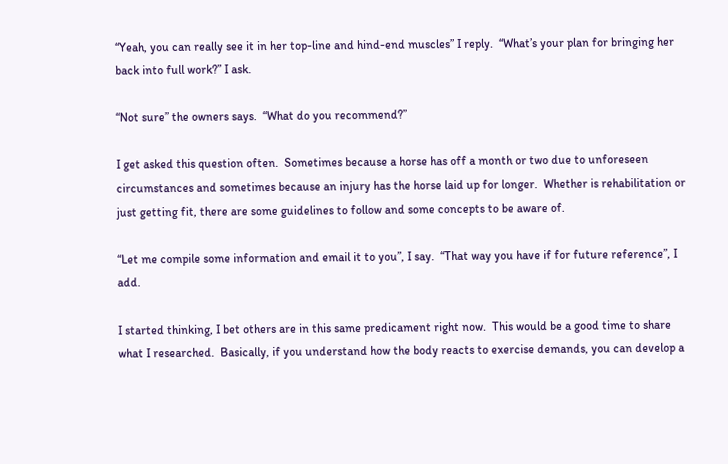“Yeah, you can really see it in her top-line and hind-end muscles” I reply.  “What’s your plan for bringing her back into full work?” I ask.

“Not sure” the owners says.  “What do you recommend?”

I get asked this question often.  Sometimes because a horse has off a month or two due to unforeseen circumstances and sometimes because an injury has the horse laid up for longer.  Whether is rehabilitation or just getting fit, there are some guidelines to follow and some concepts to be aware of.

“Let me compile some information and email it to you”, I say.  “That way you have if for future reference”, I add.

I started thinking, I bet others are in this same predicament right now.  This would be a good time to share what I researched.  Basically, if you understand how the body reacts to exercise demands, you can develop a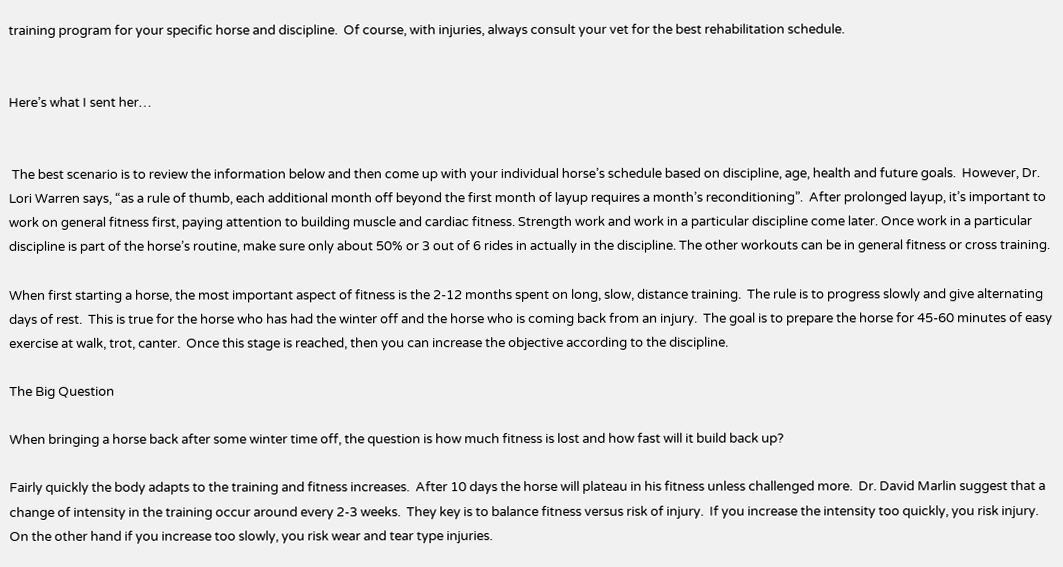training program for your specific horse and discipline.  Of course, with injuries, always consult your vet for the best rehabilitation schedule.


Here’s what I sent her…


 The best scenario is to review the information below and then come up with your individual horse’s schedule based on discipline, age, health and future goals.  However, Dr. Lori Warren says, “as a rule of thumb, each additional month off beyond the first month of layup requires a month’s reconditioning”.  After prolonged layup, it’s important to work on general fitness first, paying attention to building muscle and cardiac fitness. Strength work and work in a particular discipline come later. Once work in a particular discipline is part of the horse’s routine, make sure only about 50% or 3 out of 6 rides in actually in the discipline. The other workouts can be in general fitness or cross training.

When first starting a horse, the most important aspect of fitness is the 2-12 months spent on long, slow, distance training.  The rule is to progress slowly and give alternating days of rest.  This is true for the horse who has had the winter off and the horse who is coming back from an injury.  The goal is to prepare the horse for 45-60 minutes of easy exercise at walk, trot, canter.  Once this stage is reached, then you can increase the objective according to the discipline.

The Big Question

When bringing a horse back after some winter time off, the question is how much fitness is lost and how fast will it build back up?

Fairly quickly the body adapts to the training and fitness increases.  After 10 days the horse will plateau in his fitness unless challenged more.  Dr. David Marlin suggest that a change of intensity in the training occur around every 2-3 weeks.  They key is to balance fitness versus risk of injury.  If you increase the intensity too quickly, you risk injury. On the other hand if you increase too slowly, you risk wear and tear type injuries.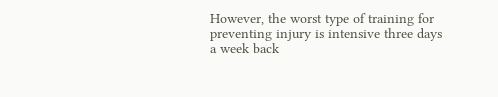However, the worst type of training for preventing injury is intensive three days a week back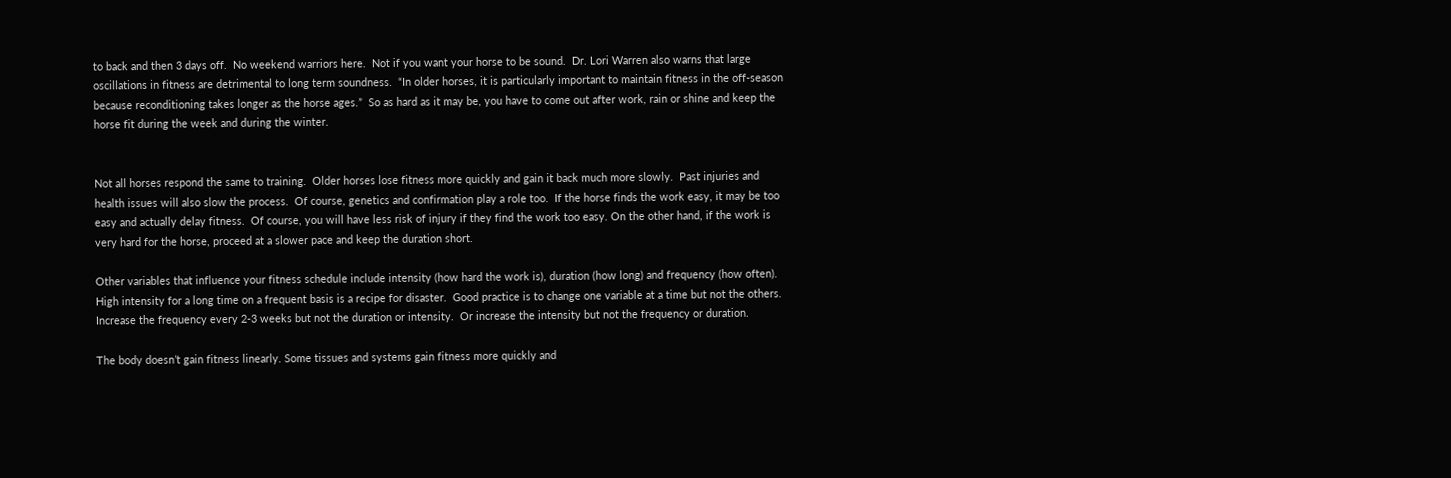to back and then 3 days off.  No weekend warriors here.  Not if you want your horse to be sound.  Dr. Lori Warren also warns that large oscillations in fitness are detrimental to long term soundness.  “In older horses, it is particularly important to maintain fitness in the off-season because reconditioning takes longer as the horse ages.”  So as hard as it may be, you have to come out after work, rain or shine and keep the horse fit during the week and during the winter.


Not all horses respond the same to training.  Older horses lose fitness more quickly and gain it back much more slowly.  Past injuries and health issues will also slow the process.  Of course, genetics and confirmation play a role too.  If the horse finds the work easy, it may be too easy and actually delay fitness.  Of course, you will have less risk of injury if they find the work too easy. On the other hand, if the work is very hard for the horse, proceed at a slower pace and keep the duration short.

Other variables that influence your fitness schedule include intensity (how hard the work is), duration (how long) and frequency (how often).  High intensity for a long time on a frequent basis is a recipe for disaster.  Good practice is to change one variable at a time but not the others.  Increase the frequency every 2-3 weeks but not the duration or intensity.  Or increase the intensity but not the frequency or duration.

The body doesn’t gain fitness linearly. Some tissues and systems gain fitness more quickly and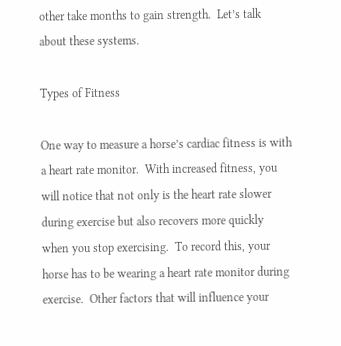other take months to gain strength.  Let’s talk about these systems.

Types of Fitness

One way to measure a horse’s cardiac fitness is with a heart rate monitor.  With increased fitness, you will notice that not only is the heart rate slower during exercise but also recovers more quickly when you stop exercising.  To record this, your horse has to be wearing a heart rate monitor during exercise.  Other factors that will influence your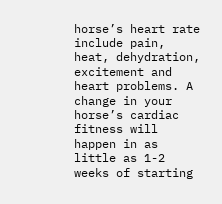horse’s heart rate include pain, heat, dehydration, excitement and heart problems. A change in your horse’s cardiac fitness will happen in as little as 1-2 weeks of starting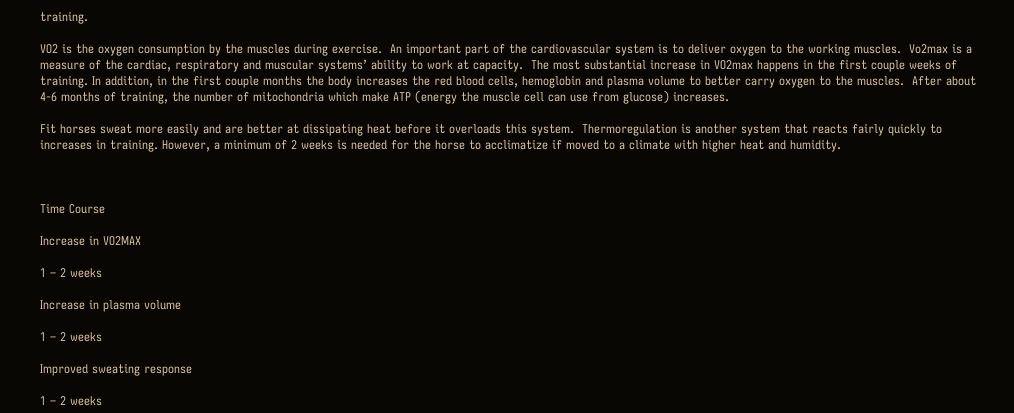training.

VO2 is the oxygen consumption by the muscles during exercise.  An important part of the cardiovascular system is to deliver oxygen to the working muscles.  Vo2max is a measure of the cardiac, respiratory and muscular systems’ ability to work at capacity.  The most substantial increase in VO2max happens in the first couple weeks of training. In addition, in the first couple months the body increases the red blood cells, hemoglobin and plasma volume to better carry oxygen to the muscles.  After about 4-6 months of training, the number of mitochondria which make ATP (energy the muscle cell can use from glucose) increases.

Fit horses sweat more easily and are better at dissipating heat before it overloads this system.  Thermoregulation is another system that reacts fairly quickly to increases in training. However, a minimum of 2 weeks is needed for the horse to acclimatize if moved to a climate with higher heat and humidity.



Time Course

Increase in VO2MAX

1 – 2 weeks

Increase in plasma volume

1 – 2 weeks

Improved sweating response

1 – 2 weeks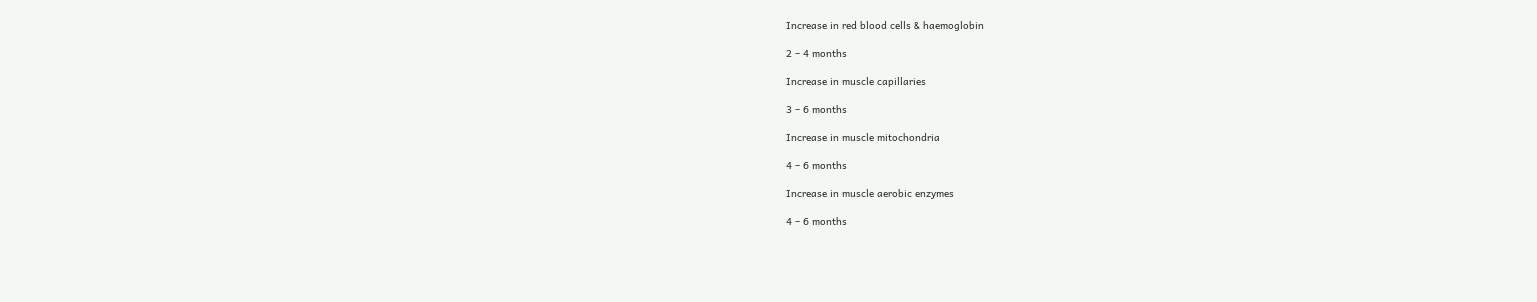Increase in red blood cells & haemoglobin

2 – 4 months

Increase in muscle capillaries

3 – 6 months

Increase in muscle mitochondria

4 – 6 months

Increase in muscle aerobic enzymes

4 – 6 months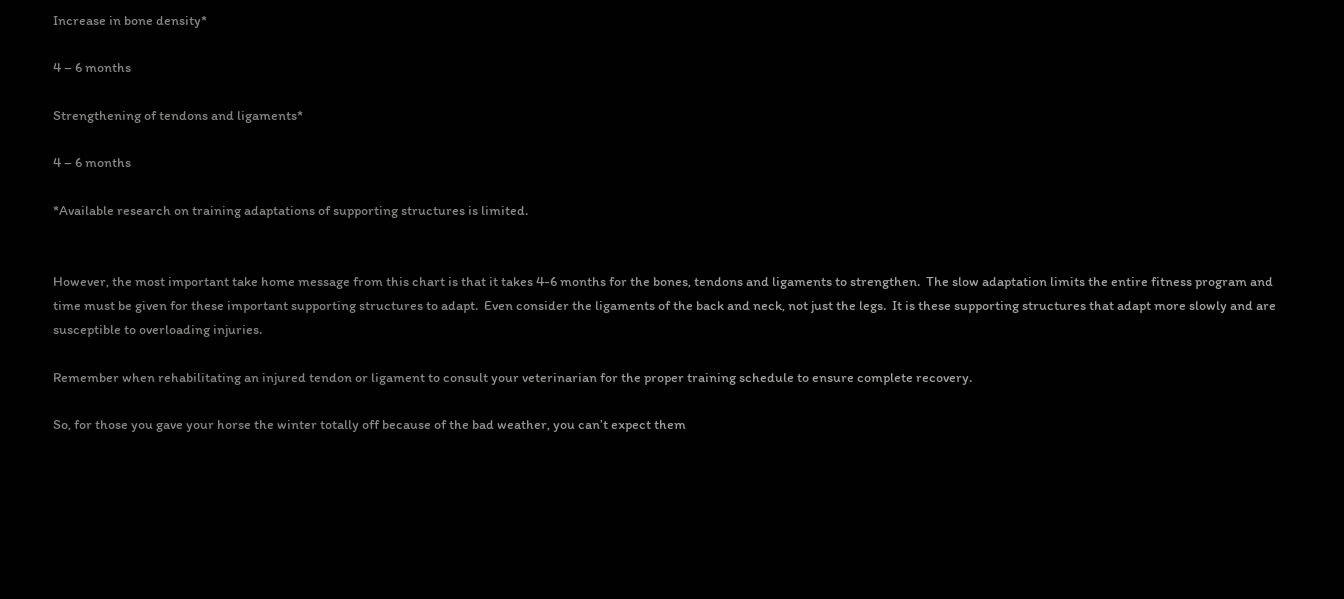Increase in bone density*

4 – 6 months

Strengthening of tendons and ligaments*

4 – 6 months

*Available research on training adaptations of supporting structures is limited.


However, the most important take home message from this chart is that it takes 4-6 months for the bones, tendons and ligaments to strengthen.  The slow adaptation limits the entire fitness program and time must be given for these important supporting structures to adapt.  Even consider the ligaments of the back and neck, not just the legs.  It is these supporting structures that adapt more slowly and are susceptible to overloading injuries.

Remember when rehabilitating an injured tendon or ligament to consult your veterinarian for the proper training schedule to ensure complete recovery.

So, for those you gave your horse the winter totally off because of the bad weather, you can’t expect them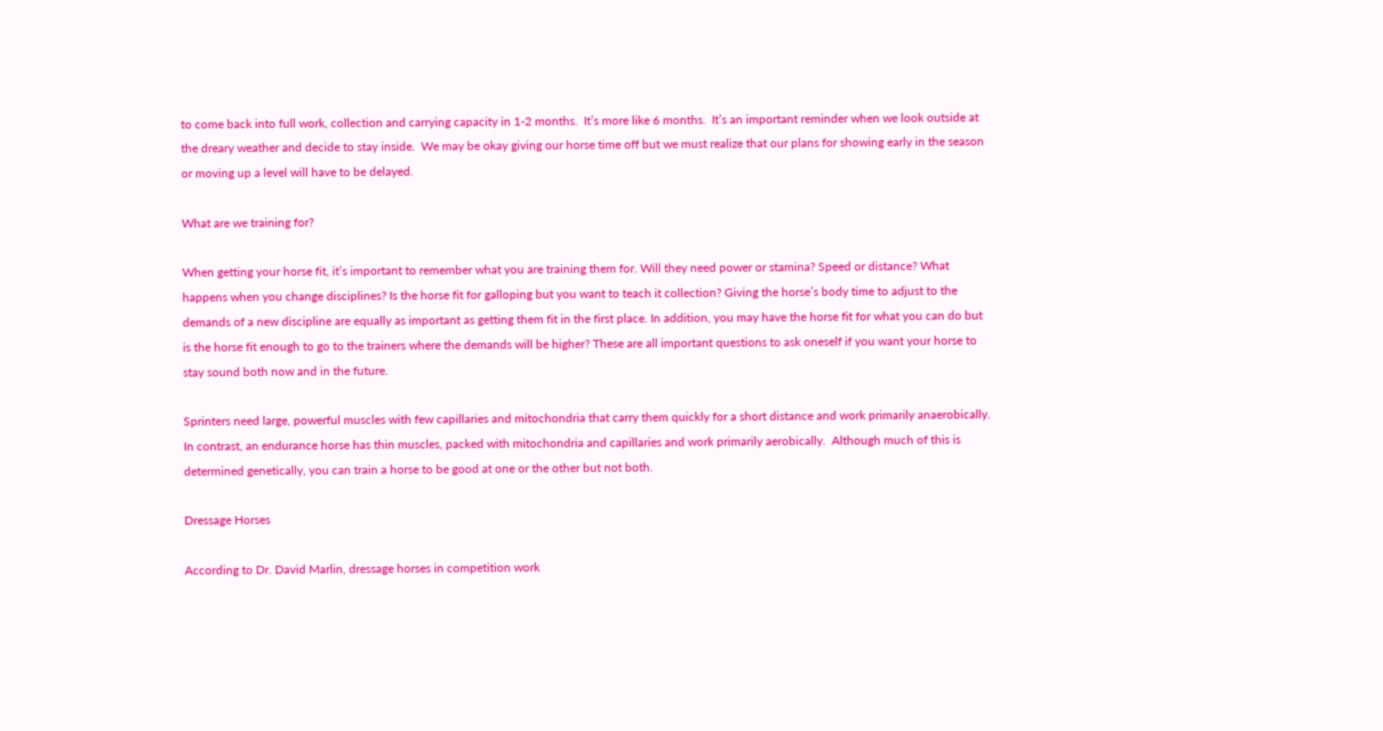to come back into full work, collection and carrying capacity in 1-2 months.  It’s more like 6 months.  It’s an important reminder when we look outside at the dreary weather and decide to stay inside.  We may be okay giving our horse time off but we must realize that our plans for showing early in the season or moving up a level will have to be delayed.

What are we training for?

When getting your horse fit, it’s important to remember what you are training them for. Will they need power or stamina? Speed or distance? What happens when you change disciplines? Is the horse fit for galloping but you want to teach it collection? Giving the horse’s body time to adjust to the demands of a new discipline are equally as important as getting them fit in the first place. In addition, you may have the horse fit for what you can do but is the horse fit enough to go to the trainers where the demands will be higher? These are all important questions to ask oneself if you want your horse to stay sound both now and in the future.

Sprinters need large, powerful muscles with few capillaries and mitochondria that carry them quickly for a short distance and work primarily anaerobically.  In contrast, an endurance horse has thin muscles, packed with mitochondria and capillaries and work primarily aerobically.  Although much of this is determined genetically, you can train a horse to be good at one or the other but not both.

Dressage Horses

According to Dr. David Marlin, dressage horses in competition work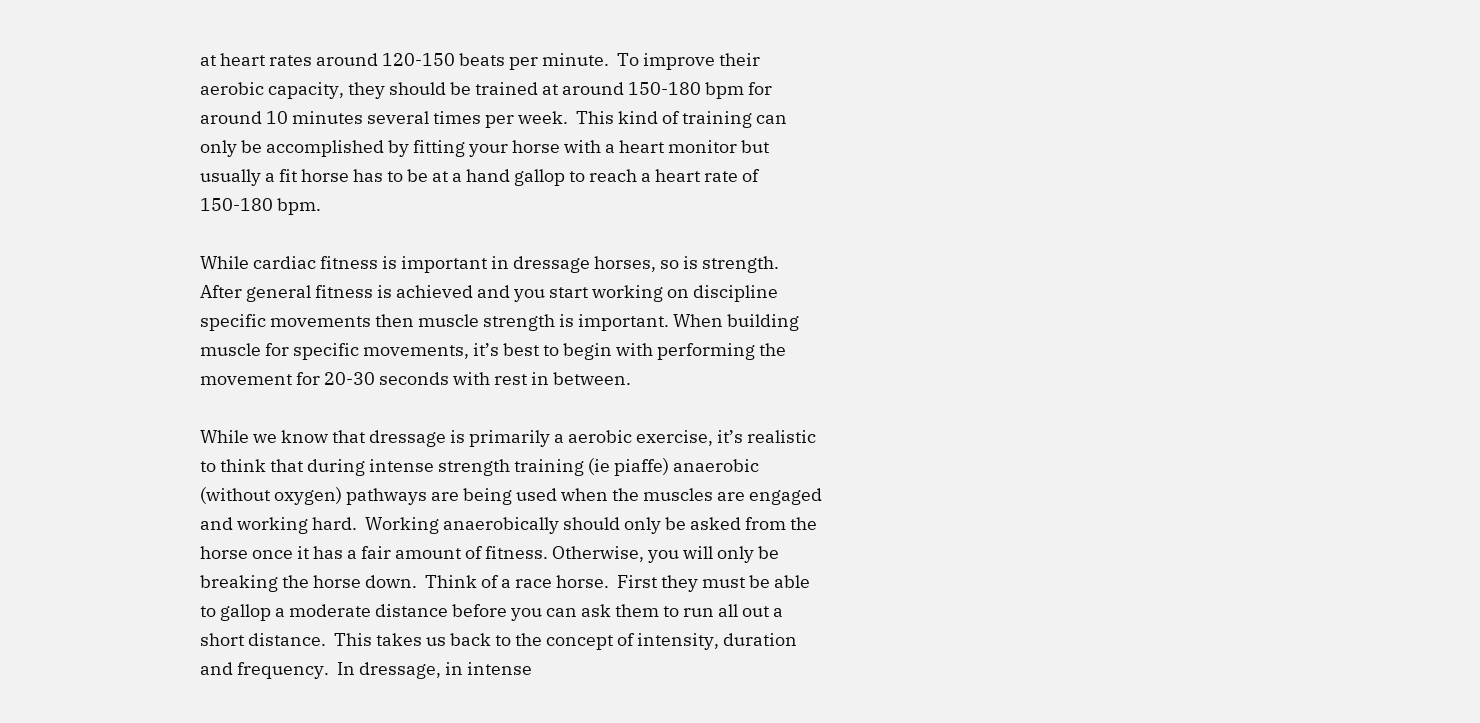at heart rates around 120-150 beats per minute.  To improve their aerobic capacity, they should be trained at around 150-180 bpm for around 10 minutes several times per week.  This kind of training can only be accomplished by fitting your horse with a heart monitor but usually a fit horse has to be at a hand gallop to reach a heart rate of 150-180 bpm.

While cardiac fitness is important in dressage horses, so is strength. After general fitness is achieved and you start working on discipline specific movements then muscle strength is important. When building muscle for specific movements, it’s best to begin with performing the movement for 20-30 seconds with rest in between.

While we know that dressage is primarily a aerobic exercise, it’s realistic to think that during intense strength training (ie piaffe) anaerobic (without oxygen) pathways are being used when the muscles are engaged and working hard.  Working anaerobically should only be asked from the horse once it has a fair amount of fitness. Otherwise, you will only be breaking the horse down.  Think of a race horse.  First they must be able to gallop a moderate distance before you can ask them to run all out a short distance.  This takes us back to the concept of intensity, duration and frequency.  In dressage, in intense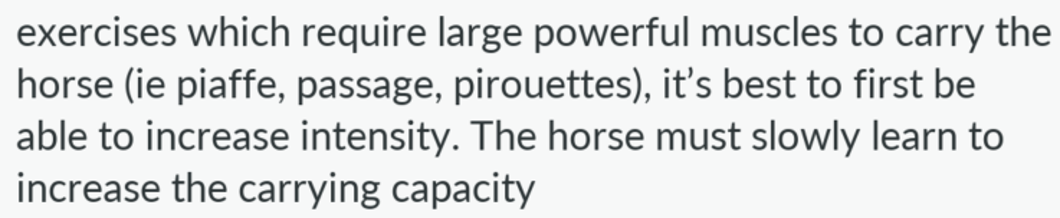exercises which require large powerful muscles to carry the horse (ie piaffe, passage, pirouettes), it’s best to first be able to increase intensity. The horse must slowly learn to increase the carrying capacity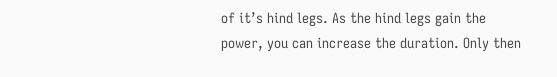of it’s hind legs. As the hind legs gain the power, you can increase the duration. Only then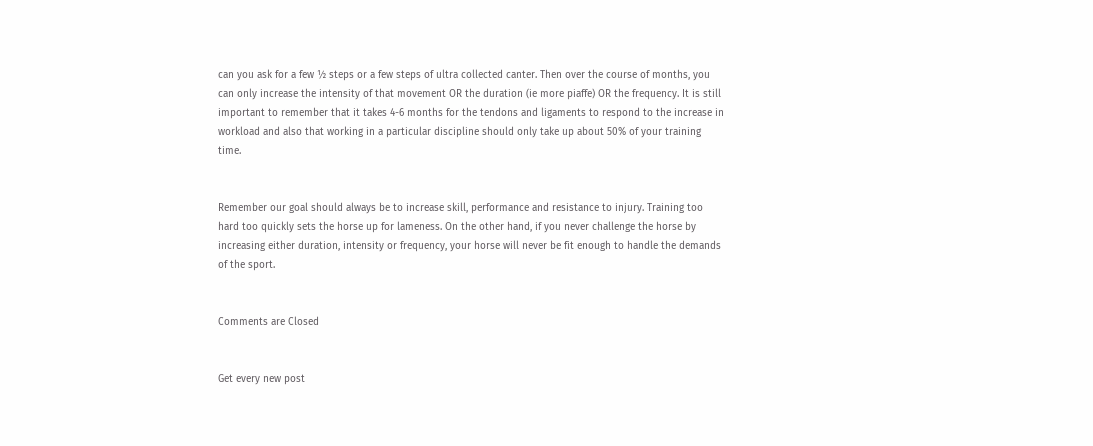can you ask for a few ½ steps or a few steps of ultra collected canter. Then over the course of months, you can only increase the intensity of that movement OR the duration (ie more piaffe) OR the frequency. It is still important to remember that it takes 4-6 months for the tendons and ligaments to respond to the increase in workload and also that working in a particular discipline should only take up about 50% of your training time.


Remember our goal should always be to increase skill, performance and resistance to injury. Training too hard too quickly sets the horse up for lameness. On the other hand, if you never challenge the horse by increasing either duration, intensity or frequency, your horse will never be fit enough to handle the demands of the sport.


Comments are Closed


Get every new post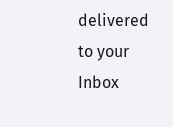delivered to your Inbox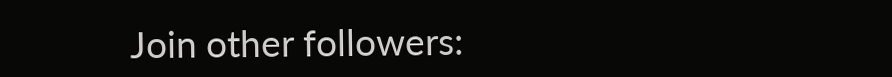Join other followers: